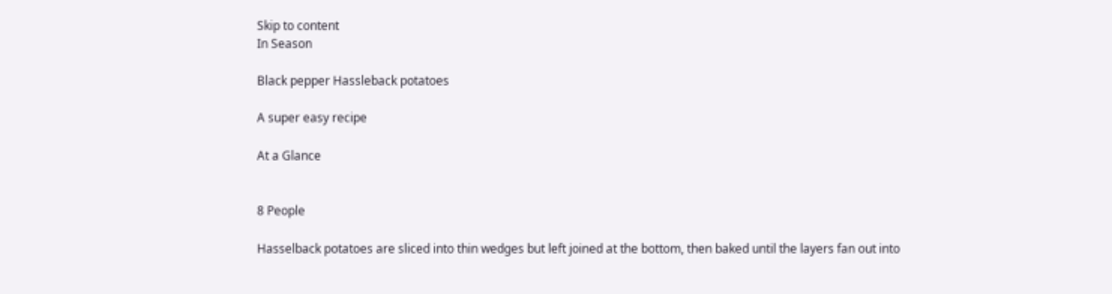Skip to content
In Season

Black pepper Hassleback potatoes

A super easy recipe

At a Glance


8 People

Hasselback potatoes are sliced into thin wedges but left joined at the bottom, then baked until the layers fan out into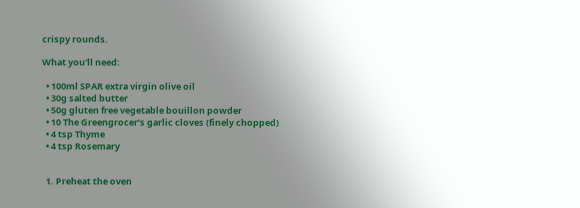crispy rounds.

What you'll need:

  • 100ml SPAR extra virgin olive oil
  • 30g salted butter
  • 50g gluten free vegetable bouillon powder
  • 10 The Greengrocer’s garlic cloves (finely chopped)
  • 4 tsp Thyme
  • 4 tsp Rosemary


  1. Preheat the oven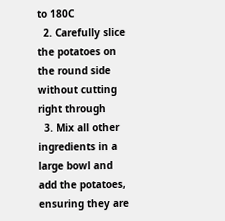to 180C
  2. Carefully slice the potatoes on the round side without cutting right through
  3. Mix all other ingredients in a large bowl and add the potatoes, ensuring they are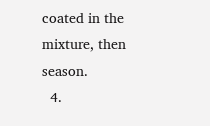coated in the mixture, then season.
  4.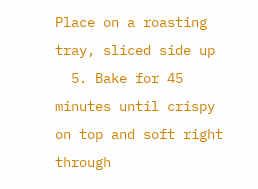Place on a roasting tray, sliced side up
  5. Bake for 45 minutes until crispy on top and soft right through